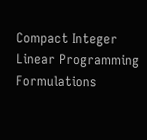Compact Integer Linear Programming Formulations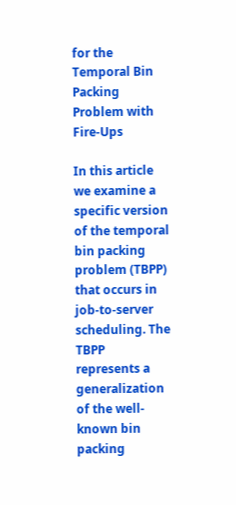for the Temporal Bin Packing Problem with Fire-Ups

In this article we examine a specific version of the temporal bin packing problem (TBPP) that occurs in job-to-server scheduling. The TBPP represents a generalization of the well-known bin packing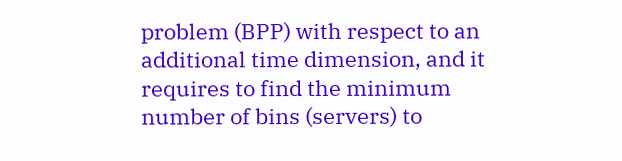problem (BPP) with respect to an additional time dimension, and it requires to find the minimum number of bins (servers) to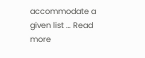accommodate a given list … Read more